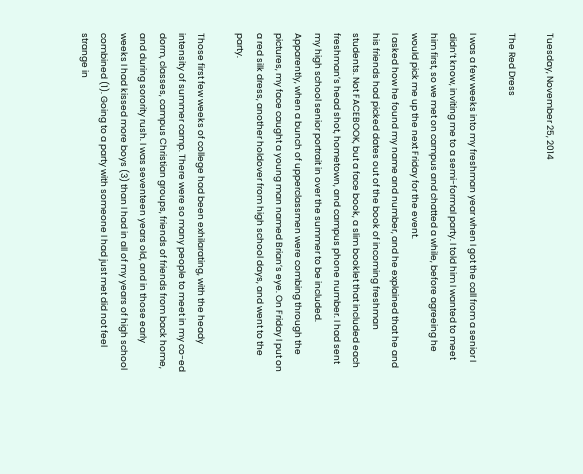Tuesday, November 25, 2014

The Red Dress

I was a few weeks into my freshman year when I got the call from a senior I didn’t know, inviting me to a semi-formal party. I told him I wanted to meet him first, so we met on campus and chatted a while, before agreeing he would pick me up the next Friday for the event.
I asked how he found my name and number, and he explained that he and his friends had picked dates out of the book of incoming freshman students. Not FACEBOOK, but a face book, a slim booklet that included each freshman’s head shot, hometown, and campus phone number. I had sent my high school senior portrait in over the summer to be included. Apparently, when a bunch of upperclassmen were combing through the pictures, my face caught a young man named Brian’s eye. On Friday I put on a red silk dress, another holdover from high school days, and went to the party.

Those first few weeks of college had been exhilarating, with the heady intensity of summer camp. There were so many people to meet in my co-ed dorm, classes, campus Christian groups, friends of friends from back home, and during sorority rush. I was seventeen years old, and in those early weeks I had kissed more boys (3) than I had in all of my years of high school combined (1). Going to a party with someone I had just met did not feel strange in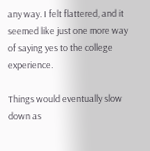any way. I felt flattered, and it seemed like just one more way of saying yes to the college experience.

Things would eventually slow down as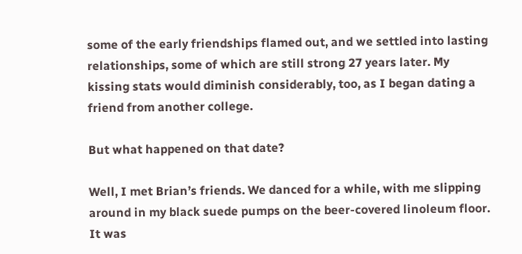some of the early friendships flamed out, and we settled into lasting relationships, some of which are still strong 27 years later. My kissing stats would diminish considerably, too, as I began dating a friend from another college.

But what happened on that date?

Well, I met Brian’s friends. We danced for a while, with me slipping around in my black suede pumps on the beer-covered linoleum floor. It was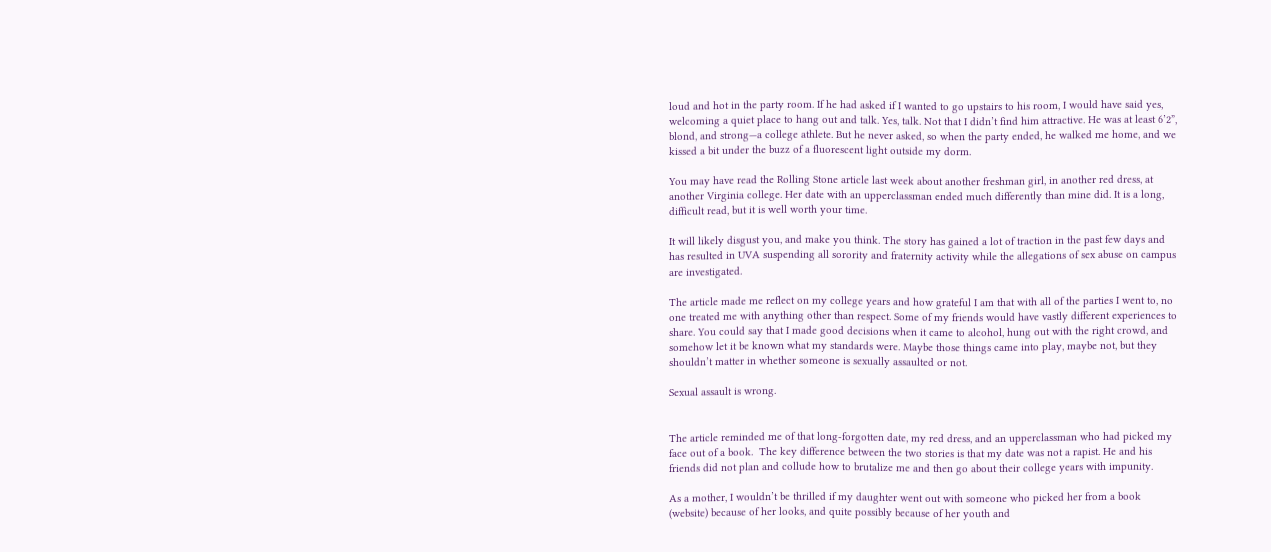loud and hot in the party room. If he had asked if I wanted to go upstairs to his room, I would have said yes, welcoming a quiet place to hang out and talk. Yes, talk. Not that I didn’t find him attractive. He was at least 6’2”, blond, and strong—a college athlete. But he never asked, so when the party ended, he walked me home, and we kissed a bit under the buzz of a fluorescent light outside my dorm.

You may have read the Rolling Stone article last week about another freshman girl, in another red dress, at another Virginia college. Her date with an upperclassman ended much differently than mine did. It is a long, difficult read, but it is well worth your time.

It will likely disgust you, and make you think. The story has gained a lot of traction in the past few days and has resulted in UVA suspending all sorority and fraternity activity while the allegations of sex abuse on campus are investigated.

The article made me reflect on my college years and how grateful I am that with all of the parties I went to, no one treated me with anything other than respect. Some of my friends would have vastly different experiences to share. You could say that I made good decisions when it came to alcohol, hung out with the right crowd, and somehow let it be known what my standards were. Maybe those things came into play, maybe not, but they shouldn’t matter in whether someone is sexually assaulted or not.

Sexual assault is wrong.


The article reminded me of that long-forgotten date, my red dress, and an upperclassman who had picked my face out of a book.  The key difference between the two stories is that my date was not a rapist. He and his friends did not plan and collude how to brutalize me and then go about their college years with impunity.

As a mother, I wouldn’t be thrilled if my daughter went out with someone who picked her from a book  (website) because of her looks, and quite possibly because of her youth and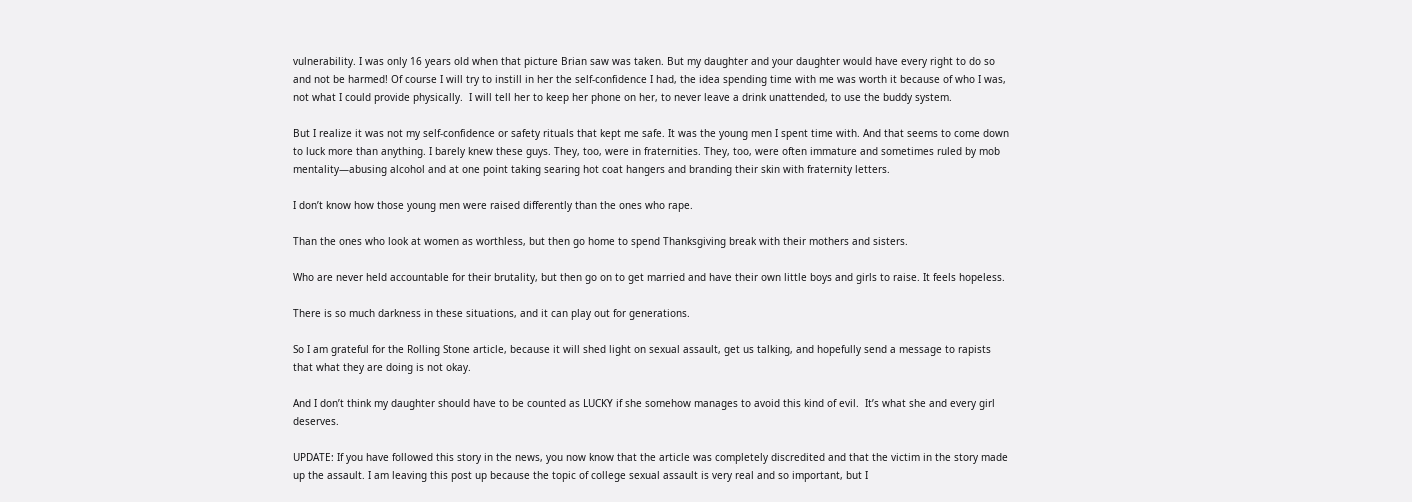vulnerability. I was only 16 years old when that picture Brian saw was taken. But my daughter and your daughter would have every right to do so and not be harmed! Of course I will try to instill in her the self-confidence I had, the idea spending time with me was worth it because of who I was, not what I could provide physically.  I will tell her to keep her phone on her, to never leave a drink unattended, to use the buddy system.

But I realize it was not my self-confidence or safety rituals that kept me safe. It was the young men I spent time with. And that seems to come down to luck more than anything. I barely knew these guys. They, too, were in fraternities. They, too, were often immature and sometimes ruled by mob mentality—abusing alcohol and at one point taking searing hot coat hangers and branding their skin with fraternity letters.

I don’t know how those young men were raised differently than the ones who rape.

Than the ones who look at women as worthless, but then go home to spend Thanksgiving break with their mothers and sisters.

Who are never held accountable for their brutality, but then go on to get married and have their own little boys and girls to raise. It feels hopeless.

There is so much darkness in these situations, and it can play out for generations.

So I am grateful for the Rolling Stone article, because it will shed light on sexual assault, get us talking, and hopefully send a message to rapists that what they are doing is not okay.

And I don’t think my daughter should have to be counted as LUCKY if she somehow manages to avoid this kind of evil.  It’s what she and every girl deserves.

UPDATE: If you have followed this story in the news, you now know that the article was completely discredited and that the victim in the story made up the assault. I am leaving this post up because the topic of college sexual assault is very real and so important, but I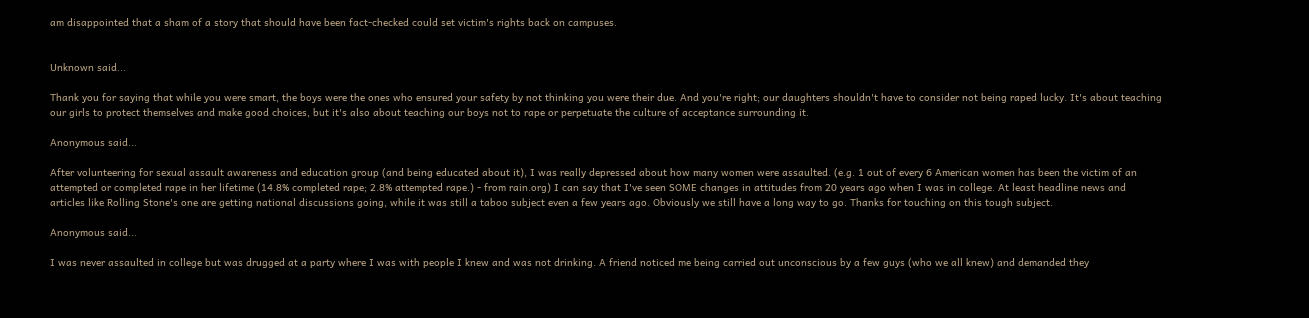am disappointed that a sham of a story that should have been fact-checked could set victim's rights back on campuses.


Unknown said...

Thank you for saying that while you were smart, the boys were the ones who ensured your safety by not thinking you were their due. And you're right; our daughters shouldn't have to consider not being raped lucky. It's about teaching our girls to protect themselves and make good choices, but it's also about teaching our boys not to rape or perpetuate the culture of acceptance surrounding it.

Anonymous said...

After volunteering for sexual assault awareness and education group (and being educated about it), I was really depressed about how many women were assaulted. (e.g. 1 out of every 6 American women has been the victim of an attempted or completed rape in her lifetime (14.8% completed rape; 2.8% attempted rape.) - from rain.org) I can say that I've seen SOME changes in attitudes from 20 years ago when I was in college. At least headline news and articles like Rolling Stone's one are getting national discussions going, while it was still a taboo subject even a few years ago. Obviously we still have a long way to go. Thanks for touching on this tough subject.

Anonymous said...

I was never assaulted in college but was drugged at a party where I was with people I knew and was not drinking. A friend noticed me being carried out unconscious by a few guys (who we all knew) and demanded they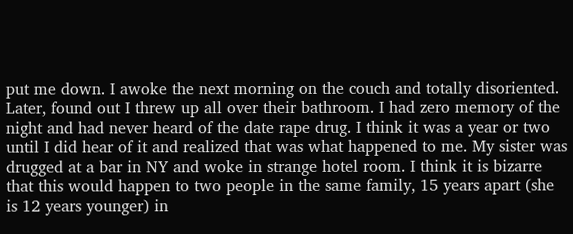put me down. I awoke the next morning on the couch and totally disoriented. Later, found out I threw up all over their bathroom. I had zero memory of the night and had never heard of the date rape drug. I think it was a year or two until I did hear of it and realized that was what happened to me. My sister was drugged at a bar in NY and woke in strange hotel room. I think it is bizarre that this would happen to two people in the same family, 15 years apart (she is 12 years younger) in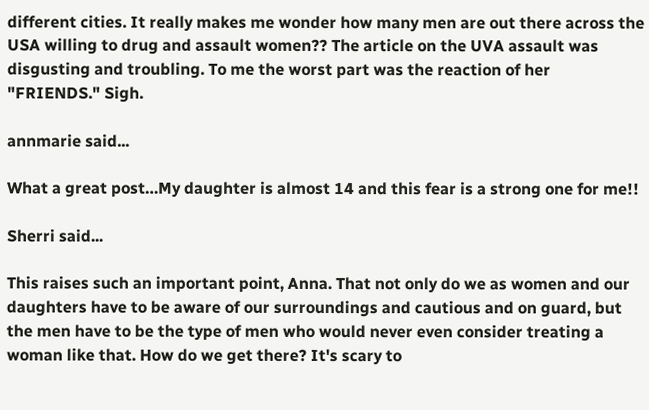different cities. It really makes me wonder how many men are out there across the USA willing to drug and assault women?? The article on the UVA assault was disgusting and troubling. To me the worst part was the reaction of her "FRIENDS." Sigh.

annmarie said...

What a great post…My daughter is almost 14 and this fear is a strong one for me!!

Sherri said...

This raises such an important point, Anna. That not only do we as women and our daughters have to be aware of our surroundings and cautious and on guard, but the men have to be the type of men who would never even consider treating a woman like that. How do we get there? It's scary to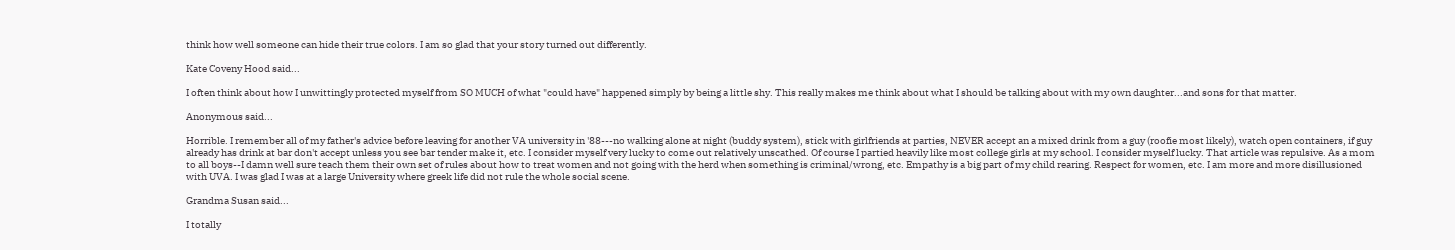think how well someone can hide their true colors. I am so glad that your story turned out differently.

Kate Coveny Hood said...

I often think about how I unwittingly protected myself from SO MUCH of what "could have" happened simply by being a little shy. This really makes me think about what I should be talking about with my own daughter...and sons for that matter.

Anonymous said...

Horrible. I remember all of my father's advice before leaving for another VA university in '88---no walking alone at night (buddy system), stick with girlfriends at parties, NEVER accept an a mixed drink from a guy (roofie most likely), watch open containers, if guy already has drink at bar don't accept unless you see bar tender make it, etc. I consider myself very lucky to come out relatively unscathed. Of course I partied heavily like most college girls at my school. I consider myself lucky. That article was repulsive. As a mom to all boys--I damn well sure teach them their own set of rules about how to treat women and not going with the herd when something is criminal/wrong, etc. Empathy is a big part of my child rearing. Respect for women, etc. I am more and more disillusioned with UVA. I was glad I was at a large University where greek life did not rule the whole social scene.

Grandma Susan said...

I totally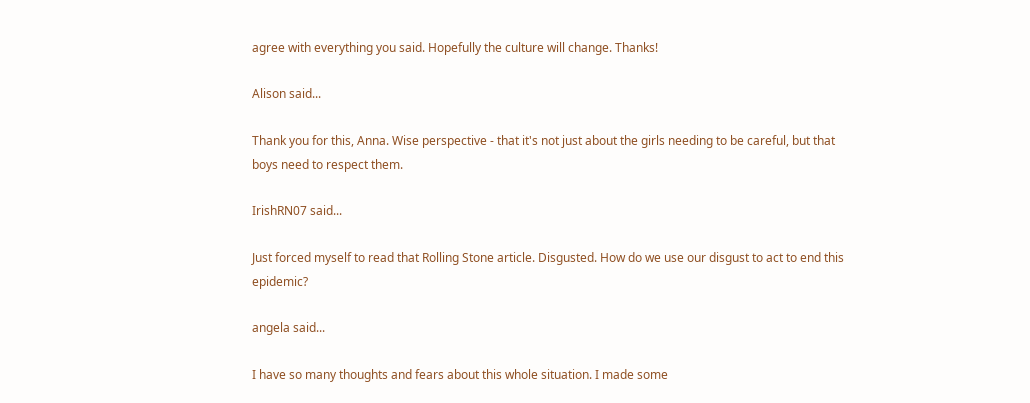agree with everything you said. Hopefully the culture will change. Thanks!

Alison said...

Thank you for this, Anna. Wise perspective - that it's not just about the girls needing to be careful, but that boys need to respect them.

IrishRN07 said...

Just forced myself to read that Rolling Stone article. Disgusted. How do we use our disgust to act to end this epidemic?

angela said...

I have so many thoughts and fears about this whole situation. I made some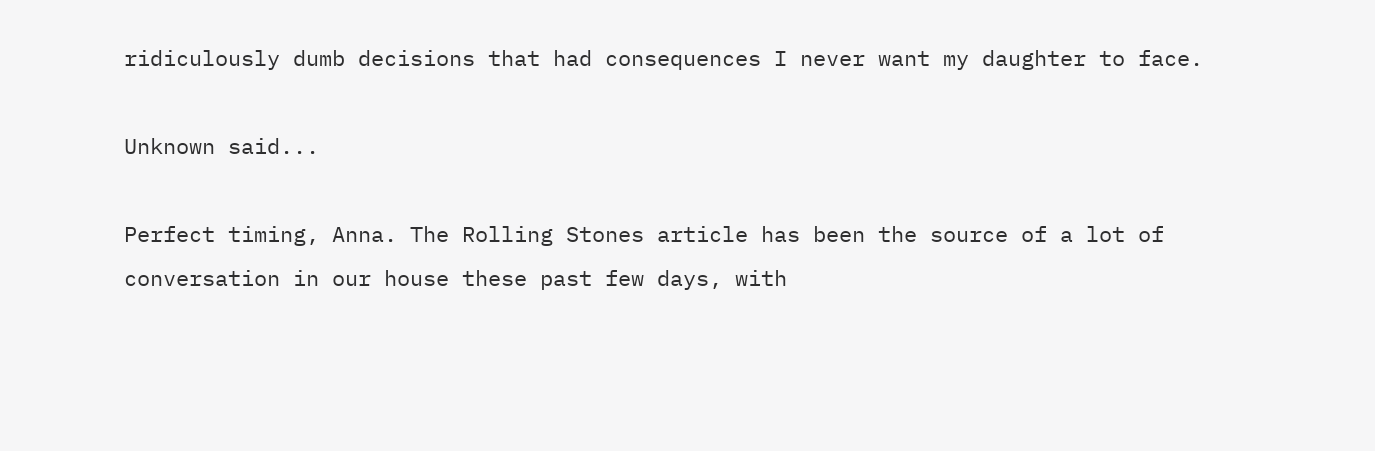ridiculously dumb decisions that had consequences I never want my daughter to face.

Unknown said...

Perfect timing, Anna. The Rolling Stones article has been the source of a lot of conversation in our house these past few days, with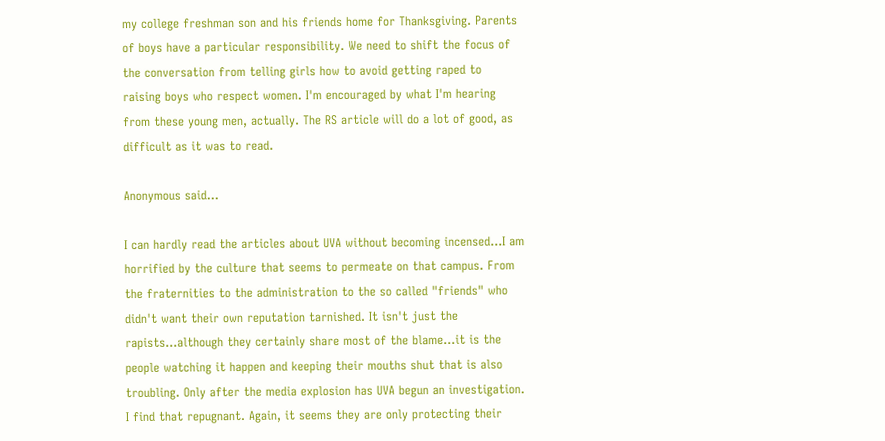my college freshman son and his friends home for Thanksgiving. Parents of boys have a particular responsibility. We need to shift the focus of the conversation from telling girls how to avoid getting raped to raising boys who respect women. I'm encouraged by what I'm hearing from these young men, actually. The RS article will do a lot of good, as difficult as it was to read.

Anonymous said...

I can hardly read the articles about UVA without becoming incensed...I am horrified by the culture that seems to permeate on that campus. From the fraternities to the administration to the so called "friends" who didn't want their own reputation tarnished. It isn't just the rapists...although they certainly share most of the blame...it is the people watching it happen and keeping their mouths shut that is also troubling. Only after the media explosion has UVA begun an investigation. I find that repugnant. Again, it seems they are only protecting their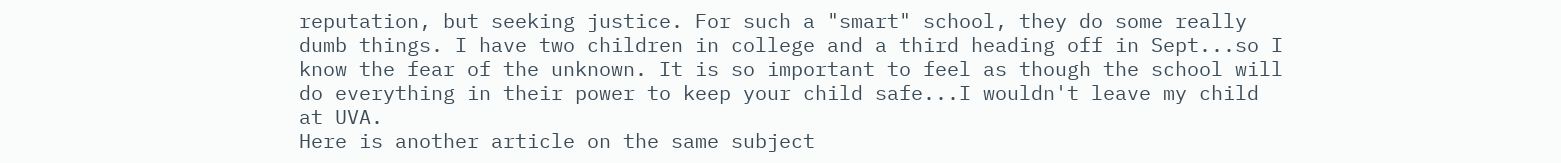reputation, but seeking justice. For such a "smart" school, they do some really dumb things. I have two children in college and a third heading off in Sept...so I know the fear of the unknown. It is so important to feel as though the school will do everything in their power to keep your child safe...I wouldn't leave my child at UVA.
Here is another article on the same subject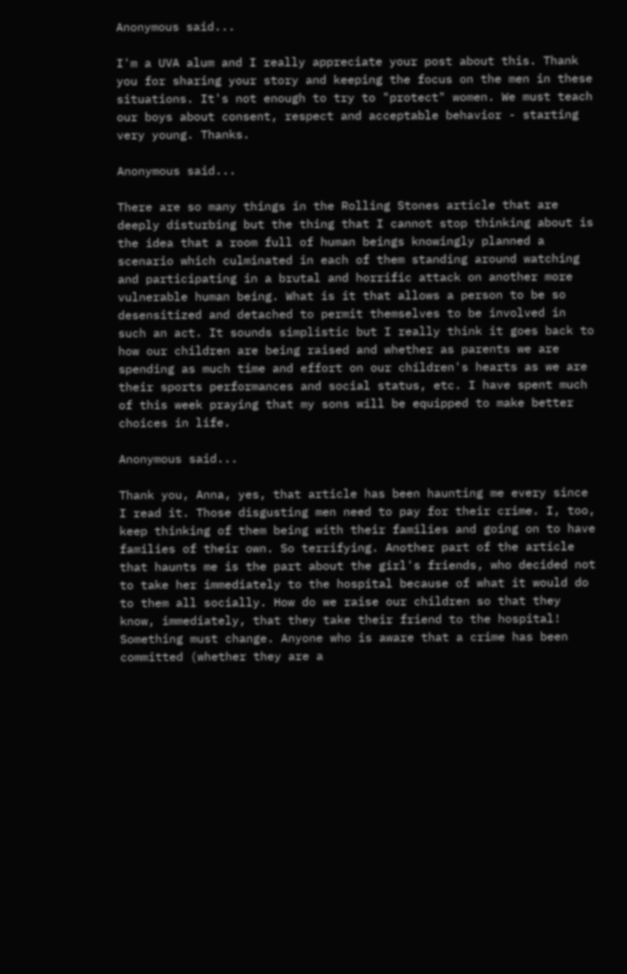Anonymous said...

I'm a UVA alum and I really appreciate your post about this. Thank you for sharing your story and keeping the focus on the men in these situations. It's not enough to try to "protect" women. We must teach our boys about consent, respect and acceptable behavior - starting very young. Thanks.

Anonymous said...

There are so many things in the Rolling Stones article that are deeply disturbing but the thing that I cannot stop thinking about is the idea that a room full of human beings knowingly planned a scenario which culminated in each of them standing around watching and participating in a brutal and horrific attack on another more vulnerable human being. What is it that allows a person to be so desensitized and detached to permit themselves to be involved in such an act. It sounds simplistic but I really think it goes back to how our children are being raised and whether as parents we are spending as much time and effort on our children's hearts as we are their sports performances and social status, etc. I have spent much of this week praying that my sons will be equipped to make better choices in life.

Anonymous said...

Thank you, Anna, yes, that article has been haunting me every since I read it. Those disgusting men need to pay for their crime. I, too, keep thinking of them being with their families and going on to have families of their own. So terrifying. Another part of the article that haunts me is the part about the girl's friends, who decided not to take her immediately to the hospital because of what it would do to them all socially. How do we raise our children so that they know, immediately, that they take their friend to the hospital! Something must change. Anyone who is aware that a crime has been committed (whether they are a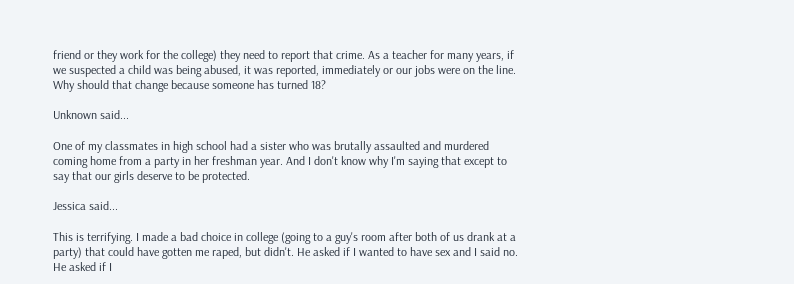friend or they work for the college) they need to report that crime. As a teacher for many years, if we suspected a child was being abused, it was reported, immediately or our jobs were on the line. Why should that change because someone has turned 18?

Unknown said...

One of my classmates in high school had a sister who was brutally assaulted and murdered coming home from a party in her freshman year. And I don't know why I'm saying that except to say that our girls deserve to be protected.

Jessica said...

This is terrifying. I made a bad choice in college (going to a guy's room after both of us drank at a party) that could have gotten me raped, but didn't. He asked if I wanted to have sex and I said no. He asked if I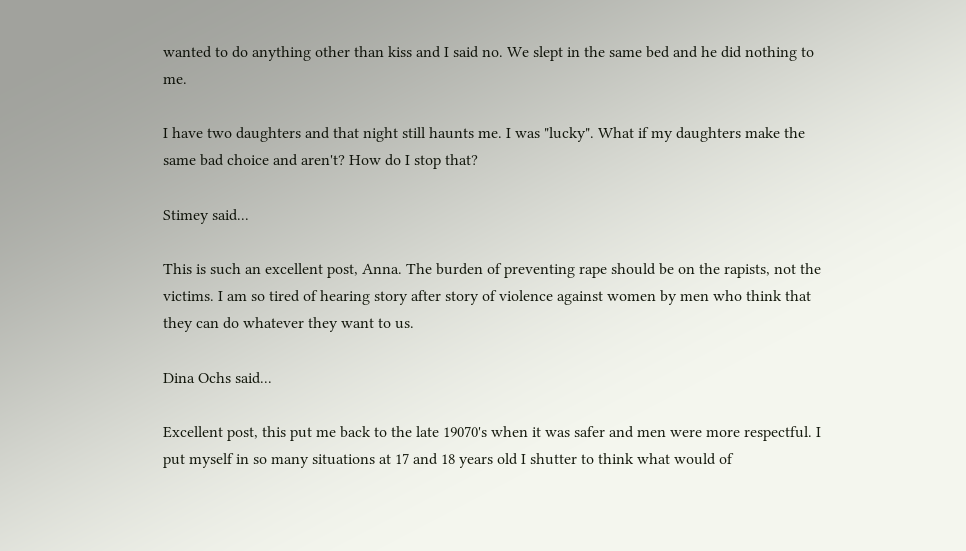wanted to do anything other than kiss and I said no. We slept in the same bed and he did nothing to me.

I have two daughters and that night still haunts me. I was "lucky". What if my daughters make the same bad choice and aren't? How do I stop that?

Stimey said...

This is such an excellent post, Anna. The burden of preventing rape should be on the rapists, not the victims. I am so tired of hearing story after story of violence against women by men who think that they can do whatever they want to us.

Dina Ochs said...

Excellent post, this put me back to the late 19070's when it was safer and men were more respectful. I put myself in so many situations at 17 and 18 years old I shutter to think what would of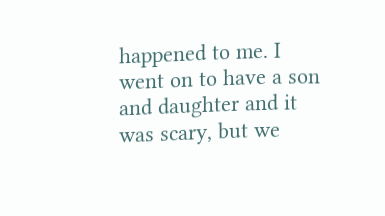happened to me. I went on to have a son and daughter and it was scary, but we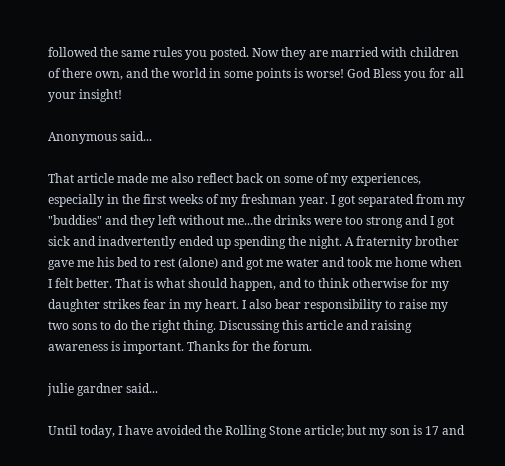followed the same rules you posted. Now they are married with children of there own, and the world in some points is worse! God Bless you for all your insight!

Anonymous said...

That article made me also reflect back on some of my experiences, especially in the first weeks of my freshman year. I got separated from my "buddies" and they left without me...the drinks were too strong and I got sick and inadvertently ended up spending the night. A fraternity brother gave me his bed to rest (alone) and got me water and took me home when I felt better. That is what should happen, and to think otherwise for my daughter strikes fear in my heart. I also bear responsibility to raise my two sons to do the right thing. Discussing this article and raising awareness is important. Thanks for the forum.

julie gardner said...

Until today, I have avoided the Rolling Stone article; but my son is 17 and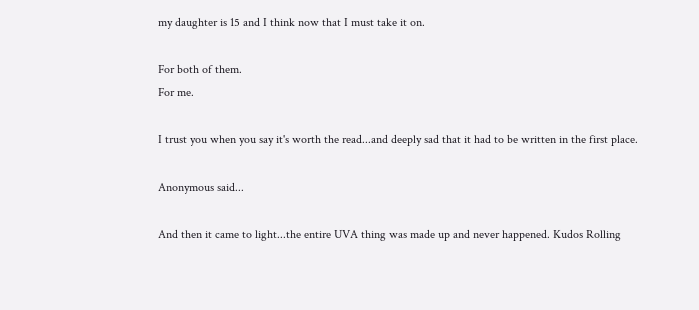my daughter is 15 and I think now that I must take it on.

For both of them.
For me.

I trust you when you say it's worth the read...and deeply sad that it had to be written in the first place.

Anonymous said...

And then it came to light...the entire UVA thing was made up and never happened. Kudos Rolling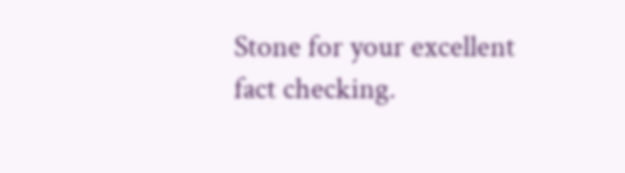Stone for your excellent fact checking.